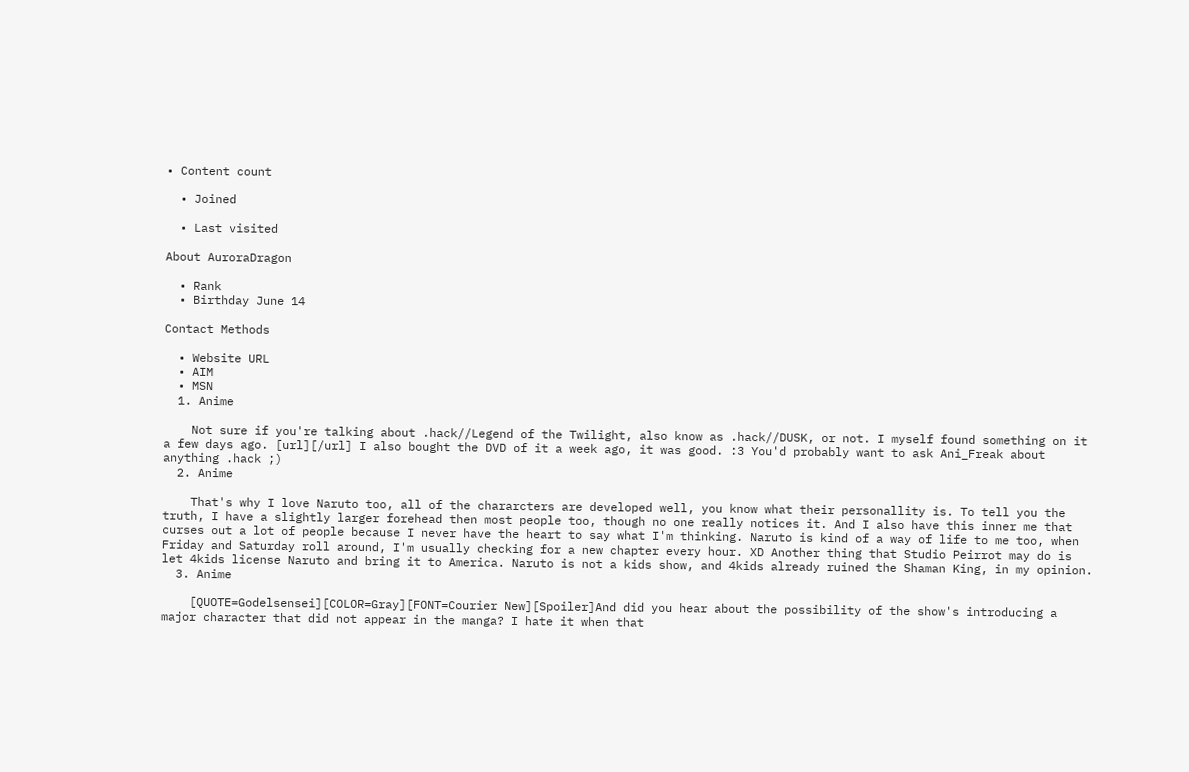• Content count

  • Joined

  • Last visited

About AuroraDragon

  • Rank
  • Birthday June 14

Contact Methods

  • Website URL
  • AIM
  • MSN
  1. Anime

    Not sure if you're talking about .hack//Legend of the Twilight, also know as .hack//DUSK, or not. I myself found something on it a few days ago. [url][/url] I also bought the DVD of it a week ago, it was good. :3 You'd probably want to ask Ani_Freak about anything .hack ;)
  2. Anime

    That's why I love Naruto too, all of the chararcters are developed well, you know what their personallity is. To tell you the truth, I have a slightly larger forehead then most people too, though no one really notices it. And I also have this inner me that curses out a lot of people because I never have the heart to say what I'm thinking. Naruto is kind of a way of life to me too, when Friday and Saturday roll around, I'm usually checking for a new chapter every hour. XD Another thing that Studio Peirrot may do is let 4kids license Naruto and bring it to America. Naruto is not a kids show, and 4kids already ruined the Shaman King, in my opinion.
  3. Anime

    [QUOTE=Godelsensei][COLOR=Gray][FONT=Courier New][Spoiler]And did you hear about the possibility of the show's introducing a major character that did not appear in the manga? I hate it when that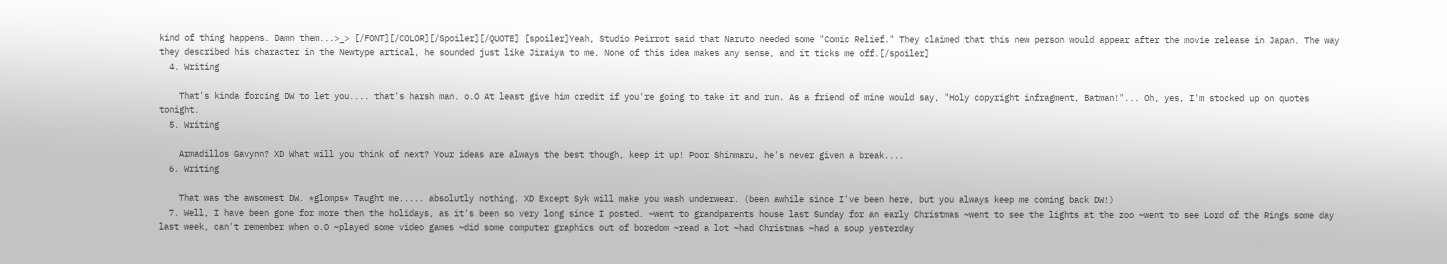kind of thing happens. Damn them...>_> [/FONT][/COLOR][/Spoiler][/QUOTE] [spoiler]Yeah, Studio Peirrot said that Naruto needed some "Comic Relief." They claimed that this new person would appear after the movie release in Japan. The way they described his character in the Newtype artical, he sounded just like Jiraiya to me. None of this idea makes any sense, and it ticks me off.[/spoiler]
  4. Writing

    That's kinda forcing DW to let you.... that's harsh man. o.O At least give him credit if you're going to take it and run. As a friend of mine would say, "Holy copyright infragment, Batman!"... Oh, yes, I'm stocked up on quotes tonight.
  5. Writing

    Armadillos Gavynn? XD What will you think of next? Your ideas are always the best though, keep it up! Poor Shinmaru, he's never given a break....
  6. Writing

    That was the awsomest DW. *glomps* Taught me..... absolutly nothing. XD Except Syk will make you wash underwear. (been awhile since I've been here, but you always keep me coming back DW!)
  7. Well, I have been gone for more then the holidays, as it's been so very long since I posted. ~went to grandparents house last Sunday for an early Christmas ~went to see the lights at the zoo ~went to see Lord of the Rings some day last week, can't remember when o.O ~played some video games ~did some computer graphics out of boredom ~read a lot ~had Christmas ~had a soup yesterday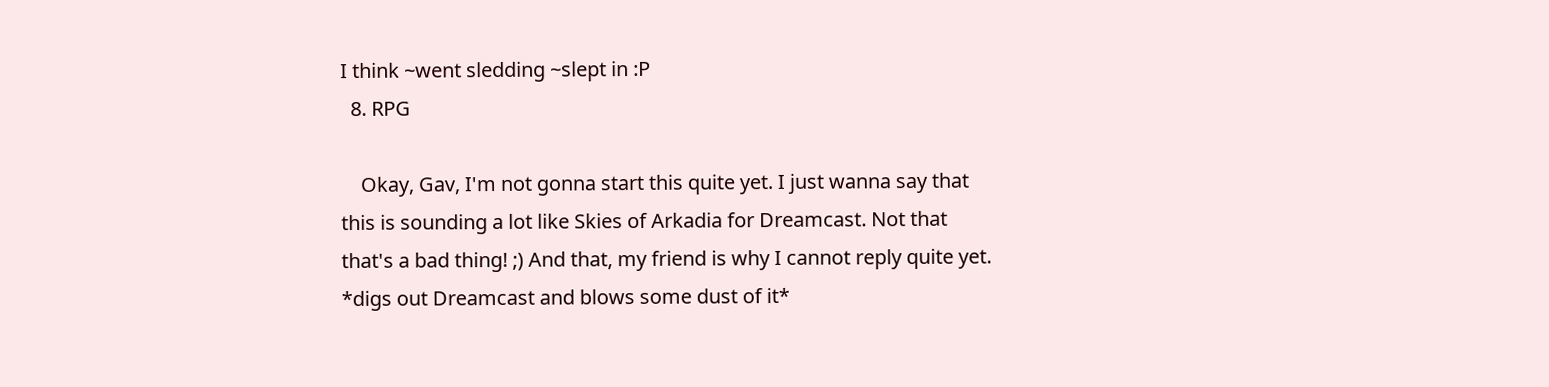I think ~went sledding ~slept in :P
  8. RPG

    Okay, Gav, I'm not gonna start this quite yet. I just wanna say that this is sounding a lot like Skies of Arkadia for Dreamcast. Not that that's a bad thing! ;) And that, my friend is why I cannot reply quite yet. *digs out Dreamcast and blows some dust of it*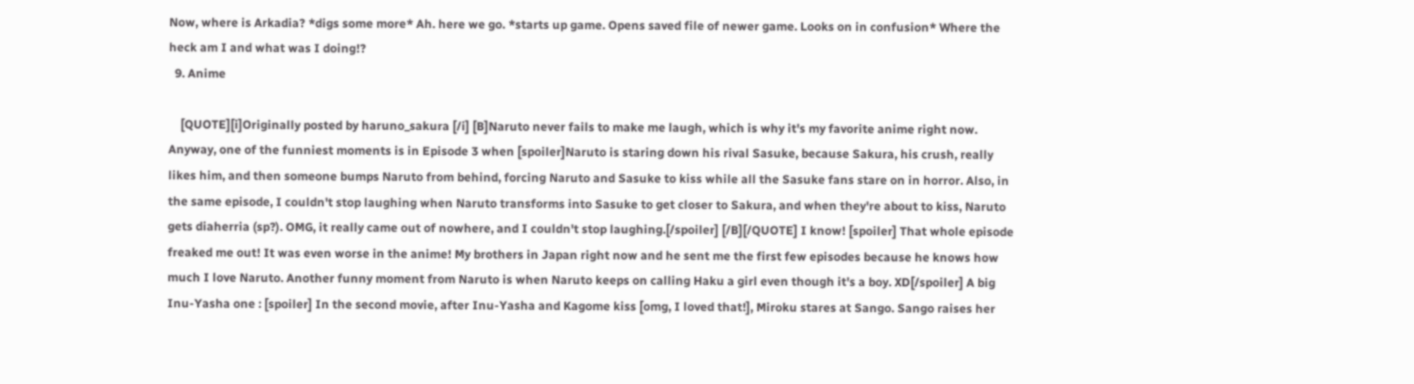Now, where is Arkadia? *digs some more* Ah. here we go. *starts up game. Opens saved file of newer game. Looks on in confusion* Where the heck am I and what was I doing!?
  9. Anime

    [QUOTE][i]Originally posted by haruno_sakura [/i] [B]Naruto never fails to make me laugh, which is why it's my favorite anime right now. Anyway, one of the funniest moments is in Episode 3 when [spoiler]Naruto is staring down his rival Sasuke, because Sakura, his crush, really likes him, and then someone bumps Naruto from behind, forcing Naruto and Sasuke to kiss while all the Sasuke fans stare on in horror. Also, in the same episode, I couldn't stop laughing when Naruto transforms into Sasuke to get closer to Sakura, and when they're about to kiss, Naruto gets diaherria (sp?). OMG, it really came out of nowhere, and I couldn't stop laughing.[/spoiler] [/B][/QUOTE] I know! [spoiler] That whole episode freaked me out! It was even worse in the anime! My brothers in Japan right now and he sent me the first few episodes because he knows how much I love Naruto. Another funny moment from Naruto is when Naruto keeps on calling Haku a girl even though it's a boy. XD[/spoiler] A big Inu-Yasha one : [spoiler] In the second movie, after Inu-Yasha and Kagome kiss [omg, I loved that!], Miroku stares at Sango. Sango raises her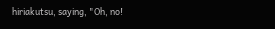hiriakutsu, saying, "Oh, no!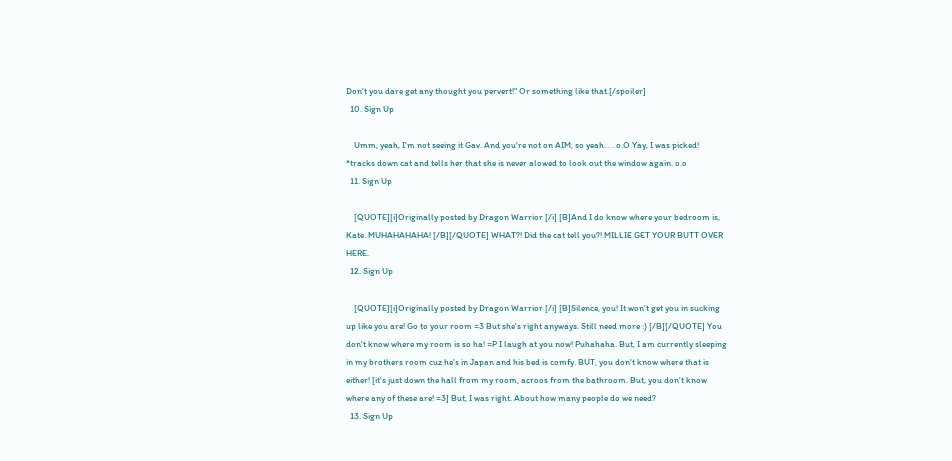Don't you dare get any thought you pervert!" Or something like that.[/spoiler]
  10. Sign Up

    Umm, yeah, I'm not seeing it Gav. And you're not on AIM, so yeah. . . o.O Yay, I was picked! *tracks down cat and tells her that she is never alowed to look out the window again. o.o
  11. Sign Up

    [QUOTE][i]Originally posted by Dragon Warrior [/i] [B]And I do know where your bedroom is, Kate. MUHAHAHAHA! [/B][/QUOTE] WHAT?! Did the cat tell you?! MILLIE GET YOUR BUTT OVER HERE.
  12. Sign Up

    [QUOTE][i]Originally posted by Dragon Warrior [/i] [B]Silence, you! It won't get you in sucking up like you are! Go to your room =3 But she's right anyways. Still need more :) [/B][/QUOTE] You don't know where my room is so ha! =P I laugh at you now! Puhahaha. But, I am currently sleeping in my brothers room cuz he's in Japan and his bed is comfy. BUT, you don't know where that is either! [it's just down the hall from my room, acroos from the bathroom. But, you don't know where any of these are! =3] But, I was right. About how many people do we need?
  13. Sign Up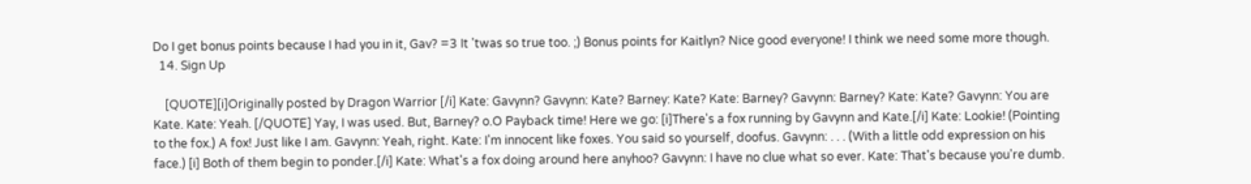Do I get bonus points because I had you in it, Gav? =3 It 'twas so true too. ;) Bonus points for Kaitlyn? Nice good everyone! I think we need some more though.
  14. Sign Up

    [QUOTE][i]Originally posted by Dragon Warrior [/i] Kate: Gavynn? Gavynn: Kate? Barney: Kate? Kate: Barney? Gavynn: Barney? Kate: Kate? Gavynn: You are Kate. Kate: Yeah. [/QUOTE] Yay, I was used. But, Barney? o.O Payback time! Here we go: [i]There's a fox running by Gavynn and Kate.[/i] Kate: Lookie! (Pointing to the fox.) A fox! Just like I am. Gavynn: Yeah, right. Kate: I'm innocent like foxes. You said so yourself, doofus. Gavynn: . . . (With a little odd expression on his face.) [i] Both of them begin to ponder.[/i] Kate: What's a fox doing around here anyhoo? Gavynn: I have no clue what so ever. Kate: That's because you're dumb.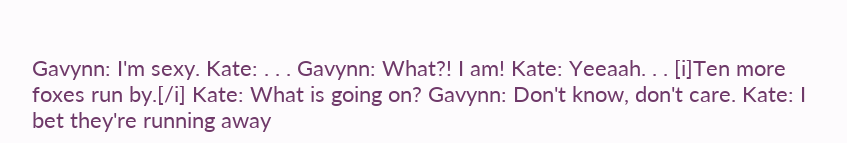Gavynn: I'm sexy. Kate: . . . Gavynn: What?! I am! Kate: Yeeaah. . . [i]Ten more foxes run by.[/i] Kate: What is going on? Gavynn: Don't know, don't care. Kate: I bet they're running away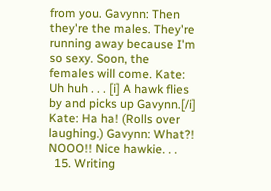from you. Gavynn: Then they're the males. They're running away because I'm so sexy. Soon, the females will come. Kate: Uh huh . . . [i] A hawk flies by and picks up Gavynn.[/i] Kate: Ha ha! (Rolls over laughing.) Gavynn: What?! NOOO!! Nice hawkie. . .
  15. Writing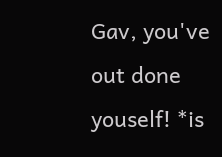Gav, you've out done youself! *is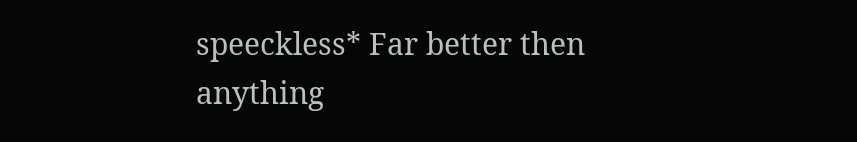speeckless* Far better then anything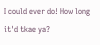I could ever do! How long it'd tkae ya?